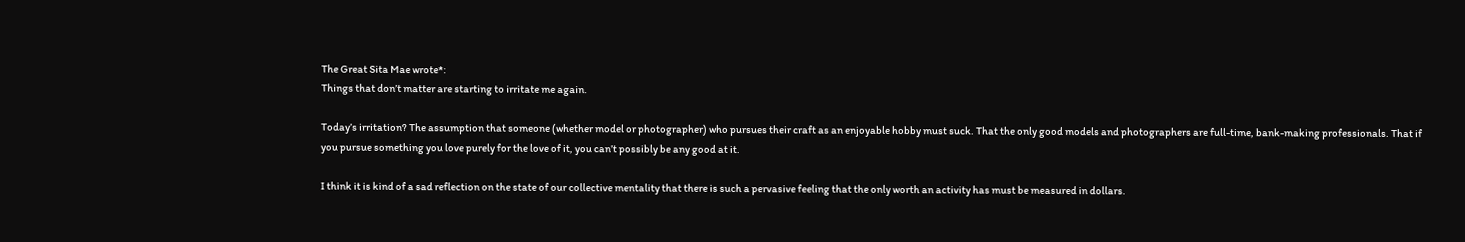The Great Sita Mae wrote*:
Things that don’t matter are starting to irritate me again.

Today’s irritation? The assumption that someone (whether model or photographer) who pursues their craft as an enjoyable hobby must suck. That the only good models and photographers are full-time, bank-making professionals. That if you pursue something you love purely for the love of it, you can’t possibly be any good at it.

I think it is kind of a sad reflection on the state of our collective mentality that there is such a pervasive feeling that the only worth an activity has must be measured in dollars.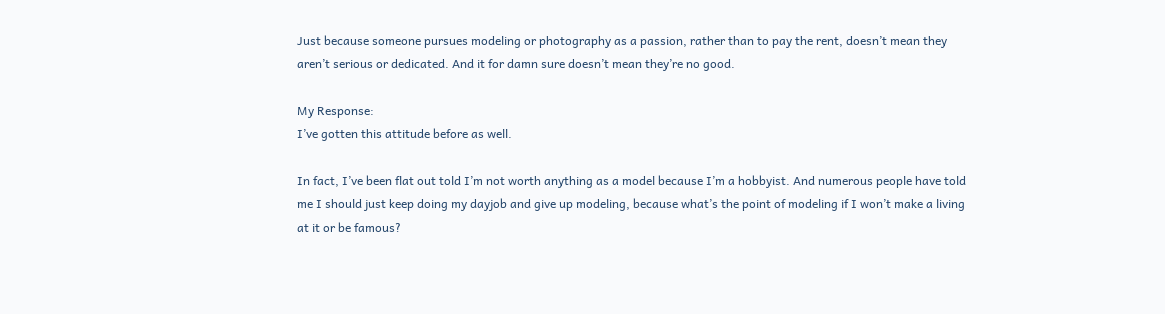Just because someone pursues modeling or photography as a passion, rather than to pay the rent, doesn’t mean they aren’t serious or dedicated. And it for damn sure doesn’t mean they’re no good.

My Response:
I’ve gotten this attitude before as well.

In fact, I’ve been flat out told I’m not worth anything as a model because I’m a hobbyist. And numerous people have told me I should just keep doing my dayjob and give up modeling, because what’s the point of modeling if I won’t make a living at it or be famous?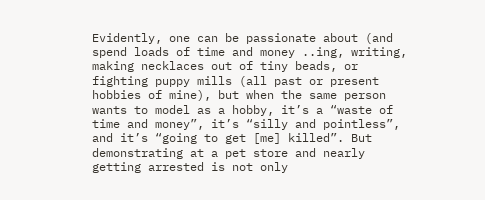Evidently, one can be passionate about (and spend loads of time and money ..ing, writing, making necklaces out of tiny beads, or fighting puppy mills (all past or present hobbies of mine), but when the same person wants to model as a hobby, it’s a “waste of time and money”, it’s “silly and pointless”, and it’s “going to get [me] killed”. But demonstrating at a pet store and nearly getting arrested is not only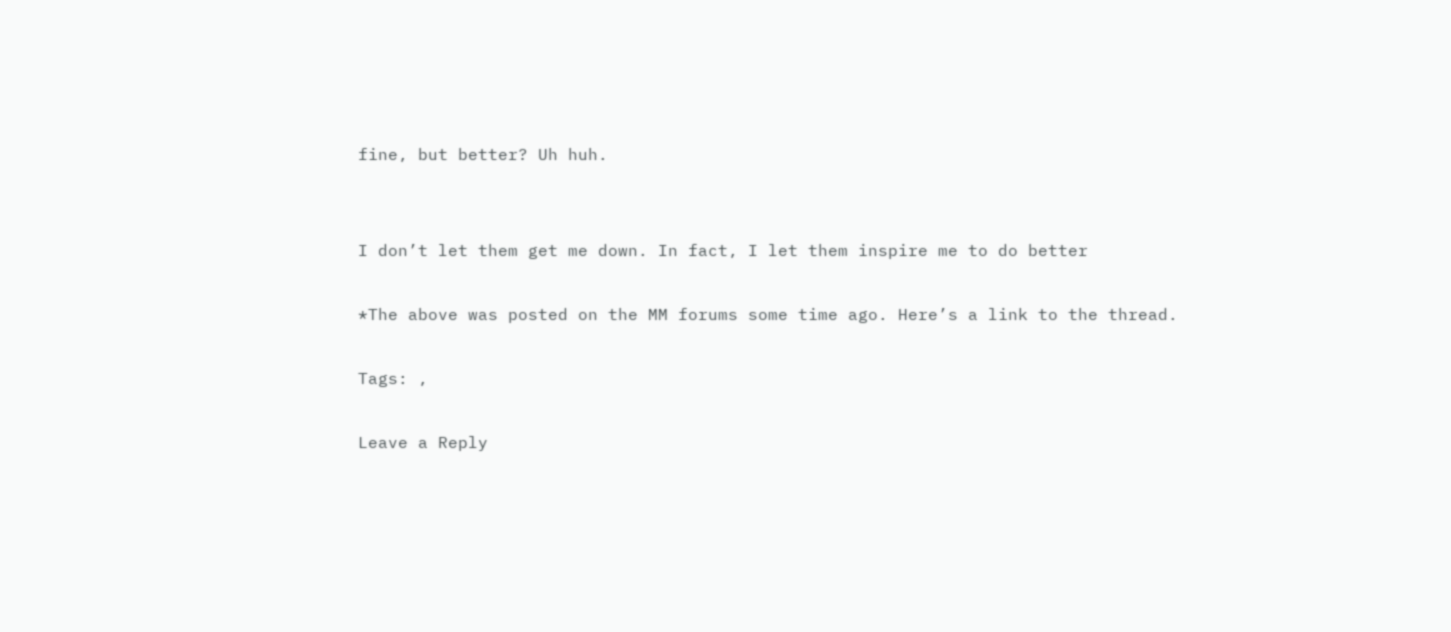fine, but better? Uh huh.


I don’t let them get me down. In fact, I let them inspire me to do better

*The above was posted on the MM forums some time ago. Here’s a link to the thread.

Tags: ,

Leave a Reply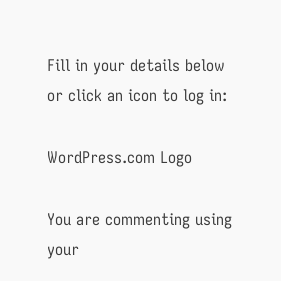Fill in your details below or click an icon to log in:

WordPress.com Logo

You are commenting using your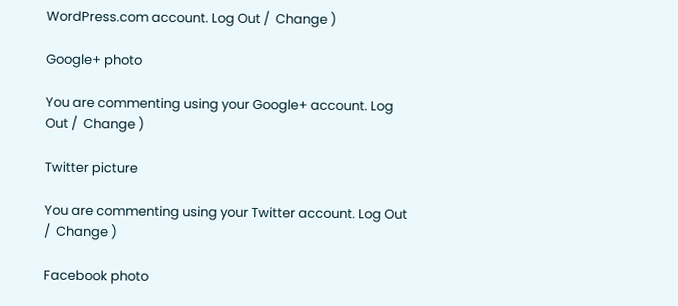WordPress.com account. Log Out /  Change )

Google+ photo

You are commenting using your Google+ account. Log Out /  Change )

Twitter picture

You are commenting using your Twitter account. Log Out /  Change )

Facebook photo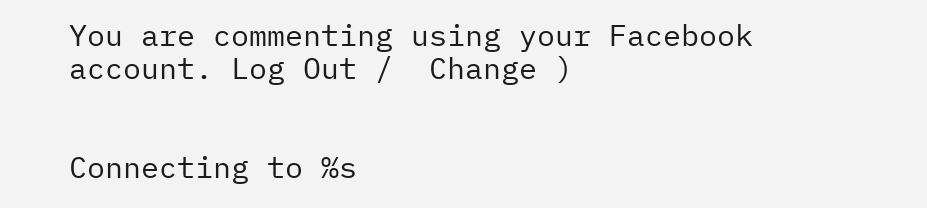You are commenting using your Facebook account. Log Out /  Change )


Connecting to %s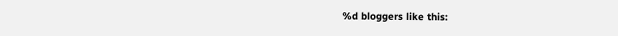%d bloggers like this: